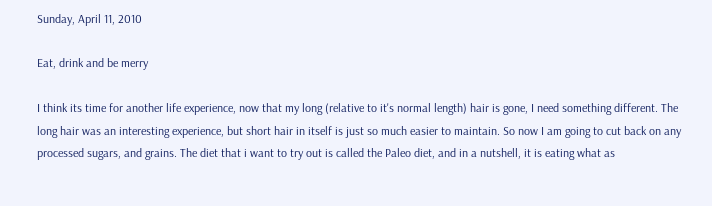Sunday, April 11, 2010

Eat, drink and be merry

I think its time for another life experience, now that my long (relative to it's normal length) hair is gone, I need something different. The long hair was an interesting experience, but short hair in itself is just so much easier to maintain. So now I am going to cut back on any processed sugars, and grains. The diet that i want to try out is called the Paleo diet, and in a nutshell, it is eating what as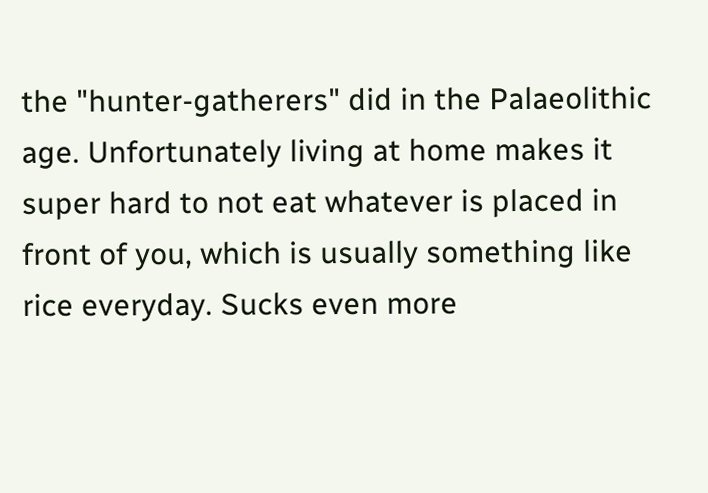the "hunter-gatherers" did in the Palaeolithic age. Unfortunately living at home makes it super hard to not eat whatever is placed in front of you, which is usually something like rice everyday. Sucks even more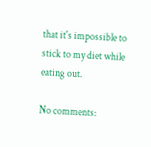that it's impossible to stick to my diet while eating out.

No comments: